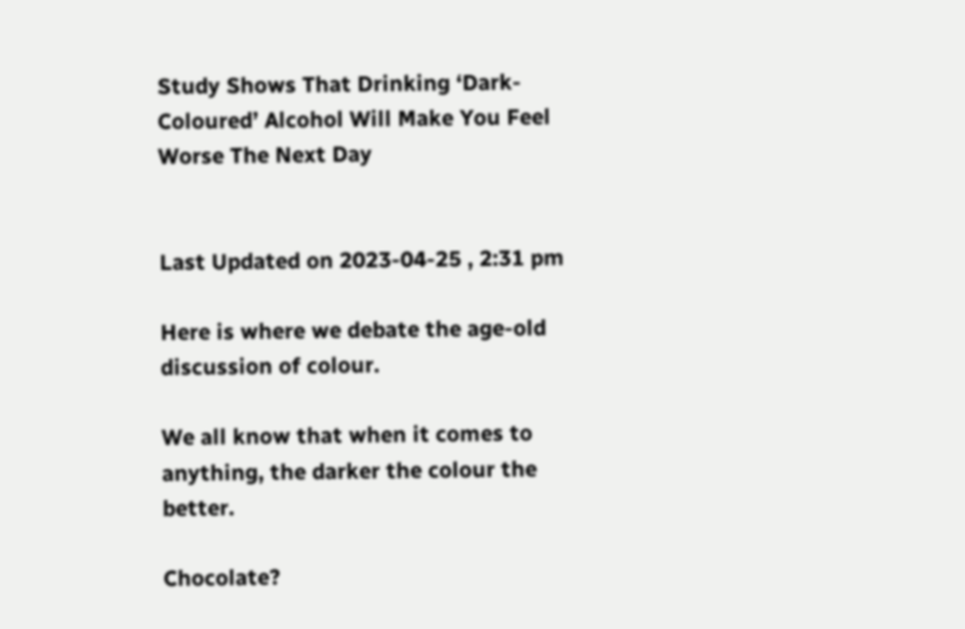Study Shows That Drinking ‘Dark-Coloured’ Alcohol Will Make You Feel Worse The Next Day


Last Updated on 2023-04-25 , 2:31 pm

Here is where we debate the age-old discussion of colour.

We all know that when it comes to anything, the darker the colour the better.

Chocolate?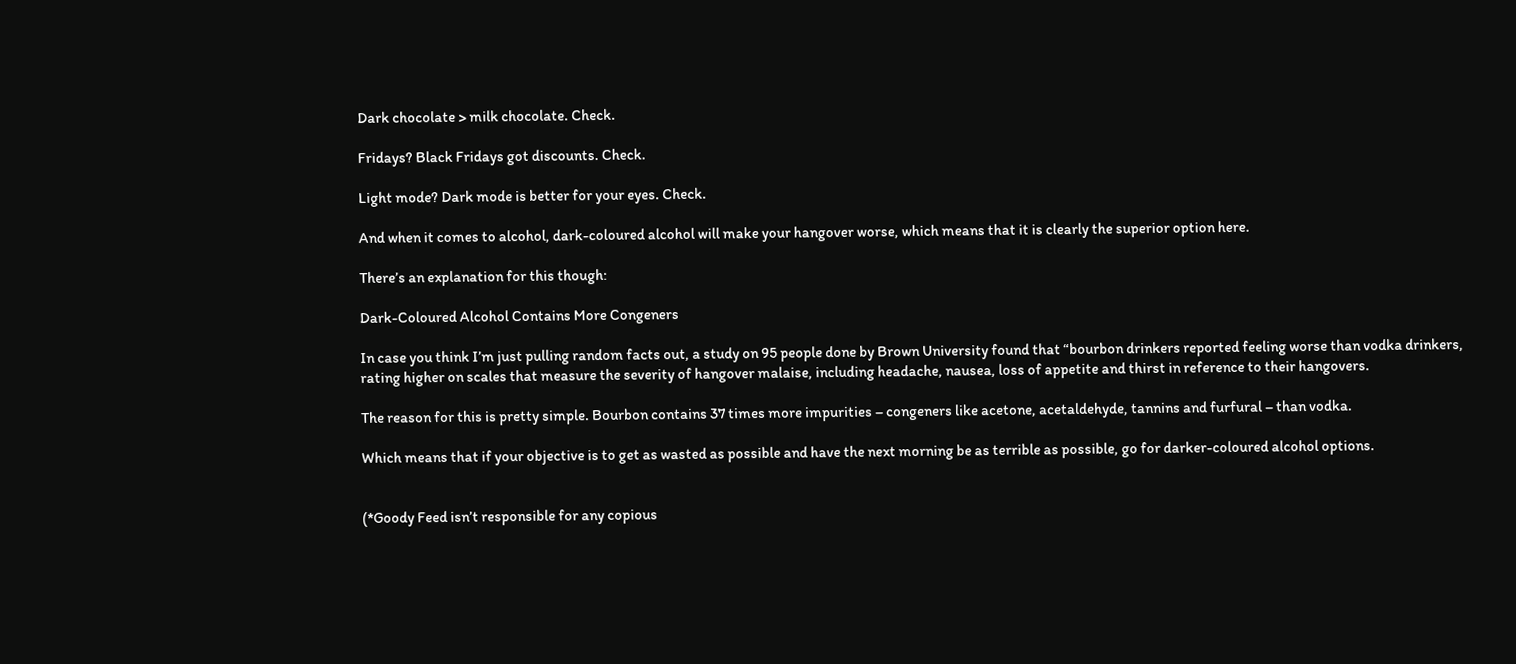Dark chocolate > milk chocolate. Check.

Fridays? Black Fridays got discounts. Check.

Light mode? Dark mode is better for your eyes. Check.

And when it comes to alcohol, dark-coloured alcohol will make your hangover worse, which means that it is clearly the superior option here.

There’s an explanation for this though:

Dark-Coloured Alcohol Contains More Congeners

In case you think I’m just pulling random facts out, a study on 95 people done by Brown University found that “bourbon drinkers reported feeling worse than vodka drinkers, rating higher on scales that measure the severity of hangover malaise, including headache, nausea, loss of appetite and thirst in reference to their hangovers.

The reason for this is pretty simple. Bourbon contains 37 times more impurities – congeners like acetone, acetaldehyde, tannins and furfural – than vodka.

Which means that if your objective is to get as wasted as possible and have the next morning be as terrible as possible, go for darker-coloured alcohol options.


(*Goody Feed isn’t responsible for any copious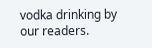vodka drinking by our readers.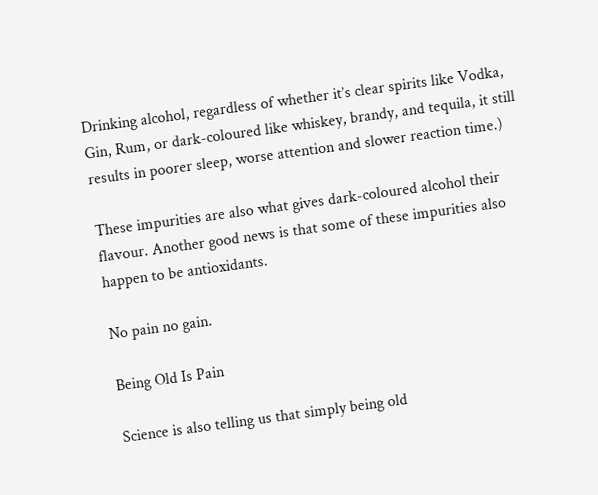Drinking alcohol, regardless of whether it’s clear spirits like Vodka, Gin, Rum, or dark-coloured like whiskey, brandy, and tequila, it still results in poorer sleep, worse attention and slower reaction time.)

These impurities are also what gives dark-coloured alcohol their flavour. Another good news is that some of these impurities also happen to be antioxidants.

No pain no gain.

Being Old Is Pain

Science is also telling us that simply being old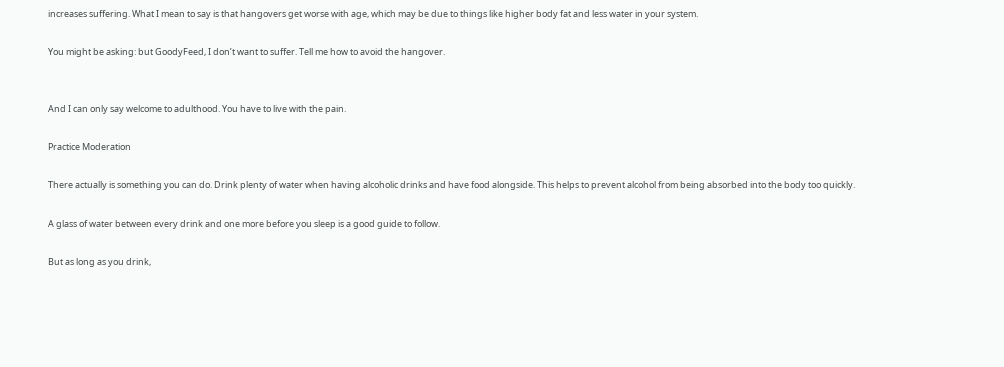increases suffering. What I mean to say is that hangovers get worse with age, which may be due to things like higher body fat and less water in your system.

You might be asking: but GoodyFeed, I don’t want to suffer. Tell me how to avoid the hangover.


And I can only say welcome to adulthood. You have to live with the pain.

Practice Moderation

There actually is something you can do. Drink plenty of water when having alcoholic drinks and have food alongside. This helps to prevent alcohol from being absorbed into the body too quickly.

A glass of water between every drink and one more before you sleep is a good guide to follow.

But as long as you drink,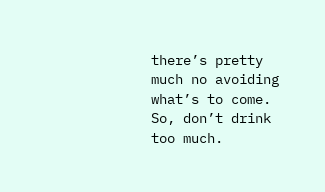there’s pretty much no avoiding what’s to come. So, don’t drink too much.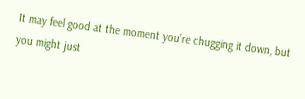It may feel good at the moment you’re chugging it down, but you might just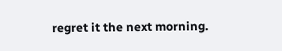regret it the next morning.